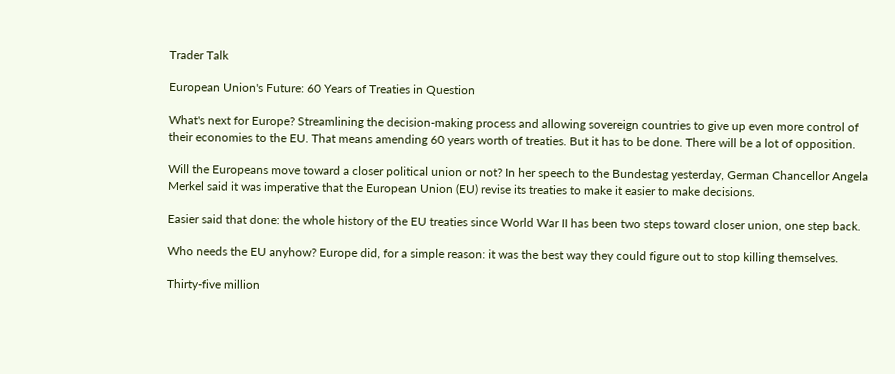Trader Talk

European Union's Future: 60 Years of Treaties in Question

What's next for Europe? Streamlining the decision-making process and allowing sovereign countries to give up even more control of their economies to the EU. That means amending 60 years worth of treaties. But it has to be done. There will be a lot of opposition.

Will the Europeans move toward a closer political union or not? In her speech to the Bundestag yesterday, German Chancellor Angela Merkel said it was imperative that the European Union (EU) revise its treaties to make it easier to make decisions.

Easier said that done: the whole history of the EU treaties since World War II has been two steps toward closer union, one step back.

Who needs the EU anyhow? Europe did, for a simple reason: it was the best way they could figure out to stop killing themselves.

Thirty-five million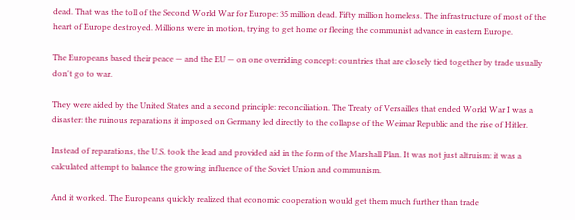dead. That was the toll of the Second World War for Europe: 35 million dead. Fifty million homeless. The infrastructure of most of the heart of Europe destroyed. Millions were in motion, trying to get home or fleeing the communist advance in eastern Europe.

The Europeans based their peace — and the EU — on one overriding concept: countries that are closely tied together by trade usually don't go to war.

They were aided by the United States and a second principle: reconciliation. The Treaty of Versailles that ended World War I was a disaster: the ruinous reparations it imposed on Germany led directly to the collapse of the Weimar Republic and the rise of Hitler.

Instead of reparations, the U.S. took the lead and provided aid in the form of the Marshall Plan. It was not just altruism: it was a calculated attempt to balance the growing influence of the Soviet Union and communism.

And it worked. The Europeans quickly realized that economic cooperation would get them much further than trade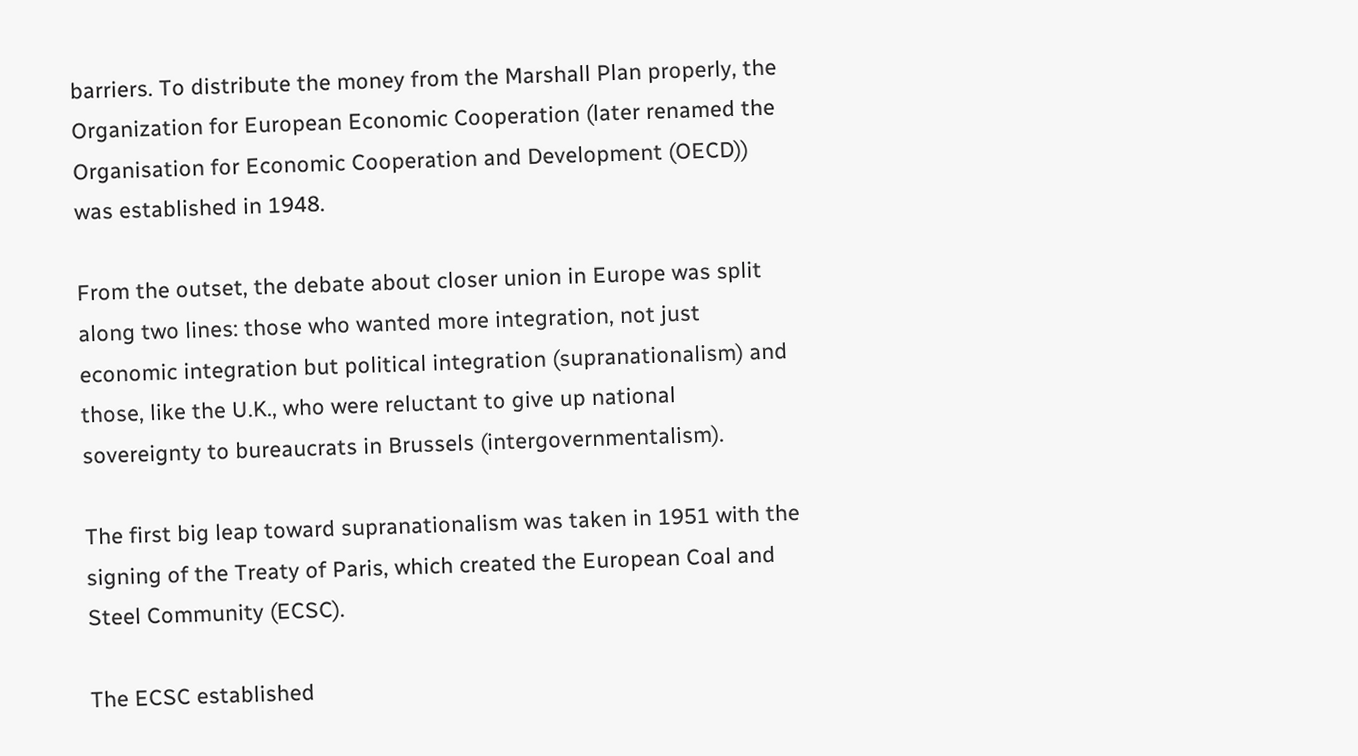barriers. To distribute the money from the Marshall Plan properly, the Organization for European Economic Cooperation (later renamed the Organisation for Economic Cooperation and Development (OECD)) was established in 1948.

From the outset, the debate about closer union in Europe was split along two lines: those who wanted more integration, not just economic integration but political integration (supranationalism) and those, like the U.K., who were reluctant to give up national sovereignty to bureaucrats in Brussels (intergovernmentalism).

The first big leap toward supranationalism was taken in 1951 with the signing of the Treaty of Paris, which created the European Coal and Steel Community (ECSC).

The ECSC established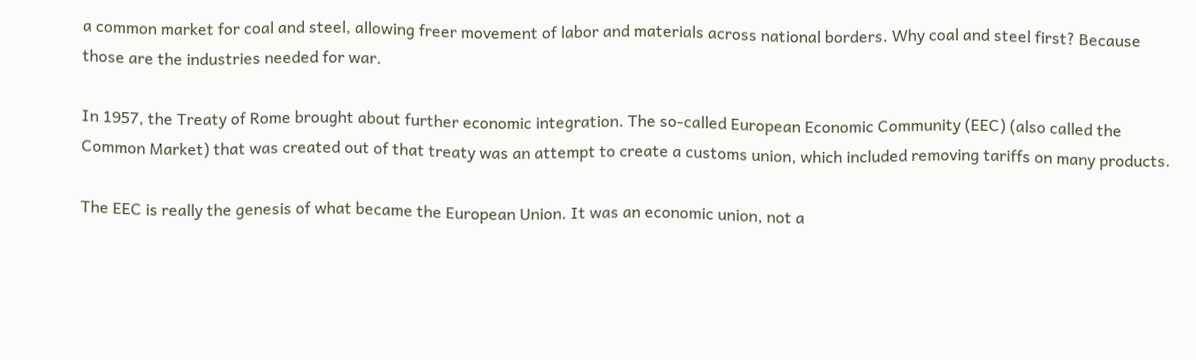a common market for coal and steel, allowing freer movement of labor and materials across national borders. Why coal and steel first? Because those are the industries needed for war.

In 1957, the Treaty of Rome brought about further economic integration. The so-called European Economic Community (EEC) (also called the Common Market) that was created out of that treaty was an attempt to create a customs union, which included removing tariffs on many products.

The EEC is really the genesis of what became the European Union. It was an economic union, not a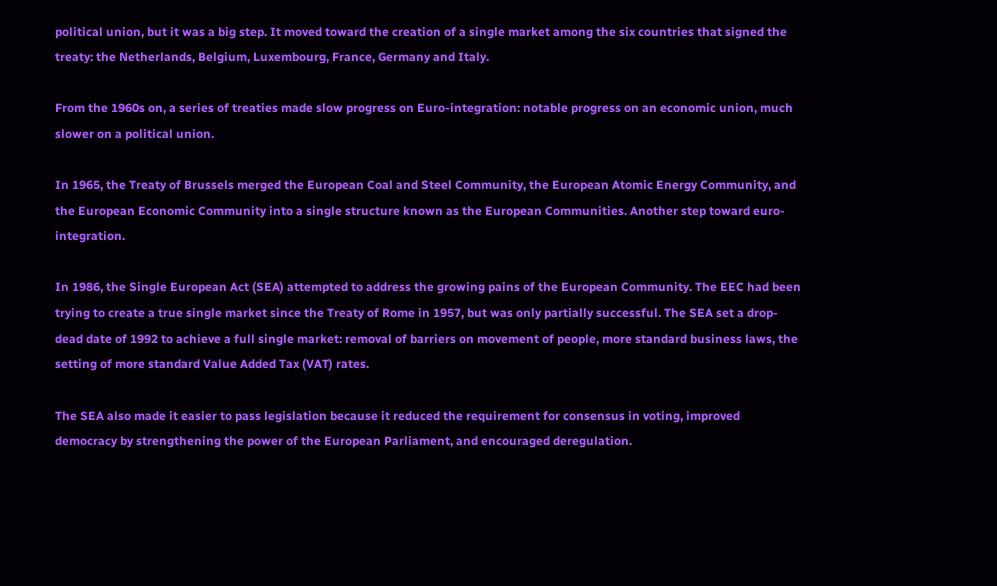political union, but it was a big step. It moved toward the creation of a single market among the six countries that signed the treaty: the Netherlands, Belgium, Luxembourg, France, Germany and Italy.

From the 1960s on, a series of treaties made slow progress on Euro-integration: notable progress on an economic union, much slower on a political union.

In 1965, the Treaty of Brussels merged the European Coal and Steel Community, the European Atomic Energy Community, and the European Economic Community into a single structure known as the European Communities. Another step toward euro-integration.

In 1986, the Single European Act (SEA) attempted to address the growing pains of the European Community. The EEC had been trying to create a true single market since the Treaty of Rome in 1957, but was only partially successful. The SEA set a drop-dead date of 1992 to achieve a full single market: removal of barriers on movement of people, more standard business laws, the setting of more standard Value Added Tax (VAT) rates.

The SEA also made it easier to pass legislation because it reduced the requirement for consensus in voting, improved democracy by strengthening the power of the European Parliament, and encouraged deregulation.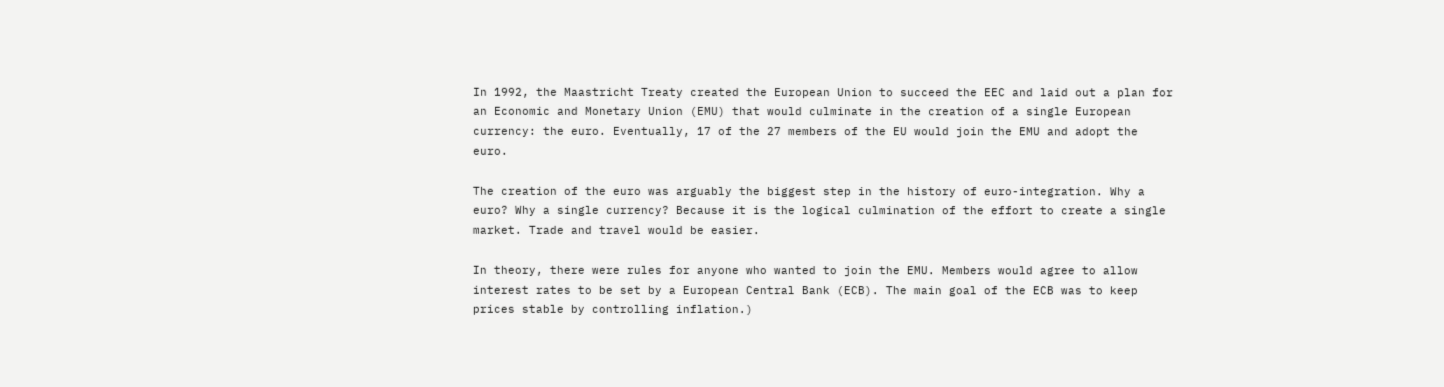In 1992, the Maastricht Treaty created the European Union to succeed the EEC and laid out a plan for an Economic and Monetary Union (EMU) that would culminate in the creation of a single European currency: the euro. Eventually, 17 of the 27 members of the EU would join the EMU and adopt the euro.

The creation of the euro was arguably the biggest step in the history of euro-integration. Why a euro? Why a single currency? Because it is the logical culmination of the effort to create a single market. Trade and travel would be easier.

In theory, there were rules for anyone who wanted to join the EMU. Members would agree to allow interest rates to be set by a European Central Bank (ECB). The main goal of the ECB was to keep prices stable by controlling inflation.)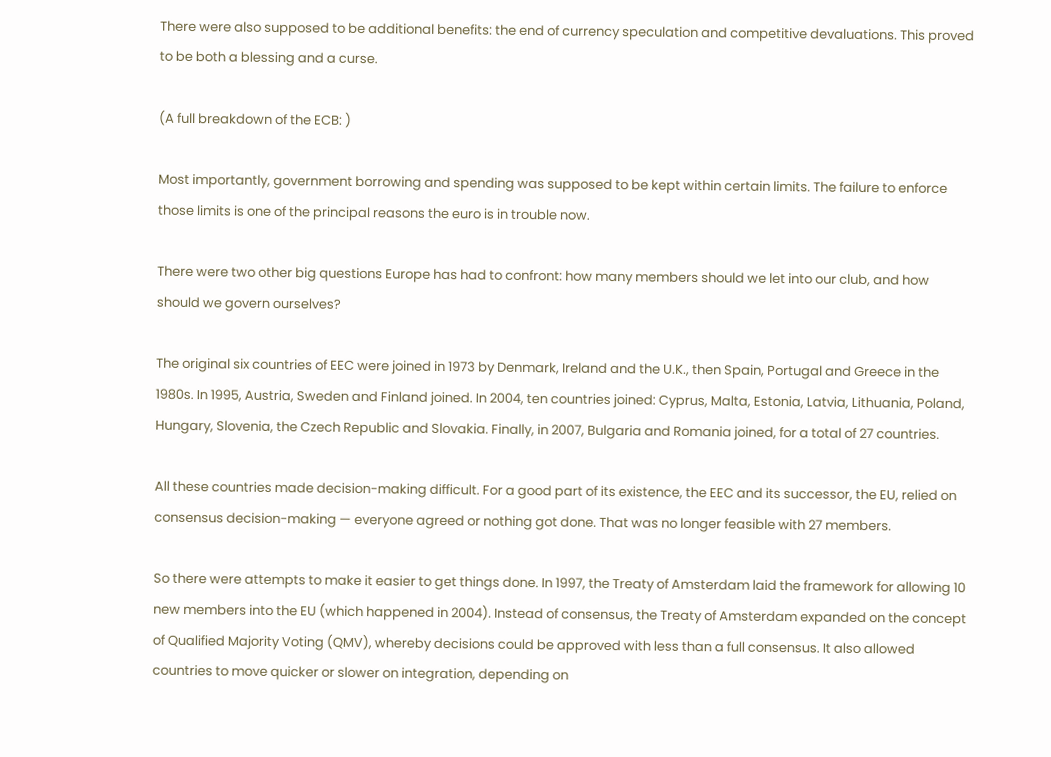There were also supposed to be additional benefits: the end of currency speculation and competitive devaluations. This proved to be both a blessing and a curse.

(A full breakdown of the ECB: )

Most importantly, government borrowing and spending was supposed to be kept within certain limits. The failure to enforce those limits is one of the principal reasons the euro is in trouble now.

There were two other big questions Europe has had to confront: how many members should we let into our club, and how should we govern ourselves?

The original six countries of EEC were joined in 1973 by Denmark, Ireland and the U.K., then Spain, Portugal and Greece in the 1980s. In 1995, Austria, Sweden and Finland joined. In 2004, ten countries joined: Cyprus, Malta, Estonia, Latvia, Lithuania, Poland, Hungary, Slovenia, the Czech Republic and Slovakia. Finally, in 2007, Bulgaria and Romania joined, for a total of 27 countries.

All these countries made decision-making difficult. For a good part of its existence, the EEC and its successor, the EU, relied on consensus decision-making — everyone agreed or nothing got done. That was no longer feasible with 27 members.

So there were attempts to make it easier to get things done. In 1997, the Treaty of Amsterdam laid the framework for allowing 10 new members into the EU (which happened in 2004). Instead of consensus, the Treaty of Amsterdam expanded on the concept of Qualified Majority Voting (QMV), whereby decisions could be approved with less than a full consensus. It also allowed countries to move quicker or slower on integration, depending on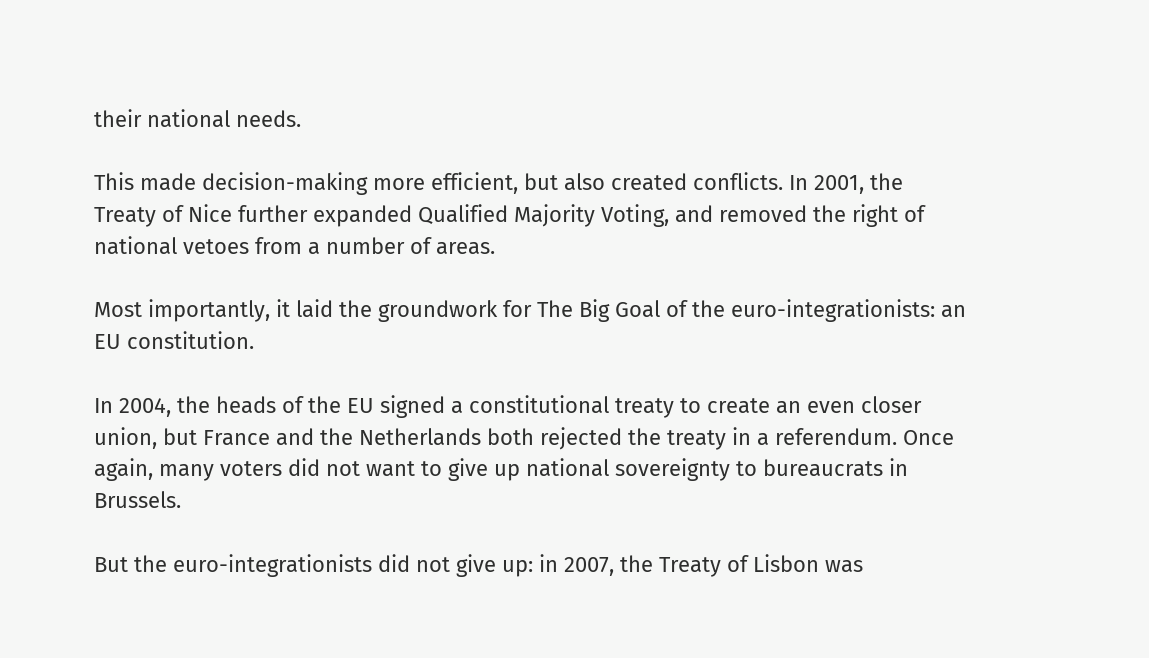their national needs.

This made decision-making more efficient, but also created conflicts. In 2001, the Treaty of Nice further expanded Qualified Majority Voting, and removed the right of national vetoes from a number of areas.

Most importantly, it laid the groundwork for The Big Goal of the euro-integrationists: an EU constitution.

In 2004, the heads of the EU signed a constitutional treaty to create an even closer union, but France and the Netherlands both rejected the treaty in a referendum. Once again, many voters did not want to give up national sovereignty to bureaucrats in Brussels.

But the euro-integrationists did not give up: in 2007, the Treaty of Lisbon was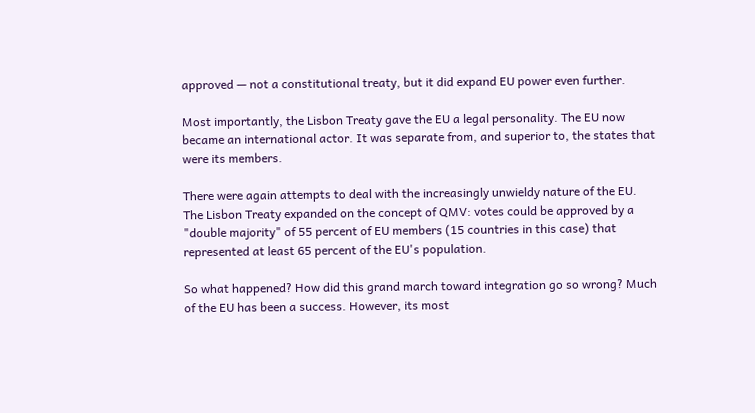approved — not a constitutional treaty, but it did expand EU power even further.

Most importantly, the Lisbon Treaty gave the EU a legal personality. The EU now became an international actor. It was separate from, and superior to, the states that were its members.

There were again attempts to deal with the increasingly unwieldy nature of the EU. The Lisbon Treaty expanded on the concept of QMV: votes could be approved by a "double majority" of 55 percent of EU members (15 countries in this case) that represented at least 65 percent of the EU's population.

So what happened? How did this grand march toward integration go so wrong? Much of the EU has been a success. However, its most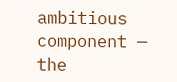ambitious component — the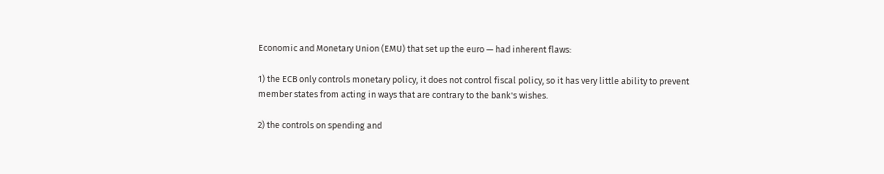Economic and Monetary Union (EMU) that set up the euro — had inherent flaws:

1) the ECB only controls monetary policy, it does not control fiscal policy, so it has very little ability to prevent member states from acting in ways that are contrary to the bank's wishes.

2) the controls on spending and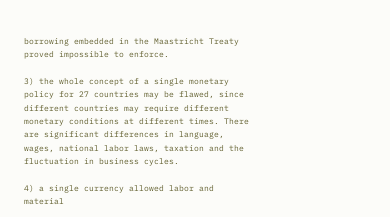borrowing embedded in the Maastricht Treaty proved impossible to enforce.

3) the whole concept of a single monetary policy for 27 countries may be flawed, since different countries may require different monetary conditions at different times. There are significant differences in language, wages, national labor laws, taxation and the fluctuation in business cycles.

4) a single currency allowed labor and material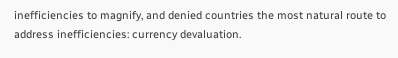inefficiencies to magnify, and denied countries the most natural route to address inefficiencies: currency devaluation.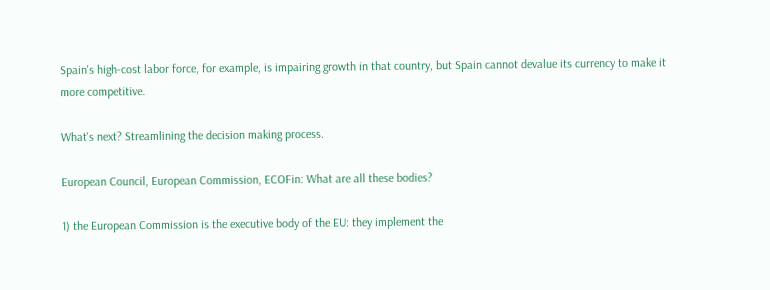Spain's high-cost labor force, for example, is impairing growth in that country, but Spain cannot devalue its currency to make it more competitive.

What's next? Streamlining the decision making process.

European Council, European Commission, ECOFin: What are all these bodies?

1) the European Commission is the executive body of the EU: they implement the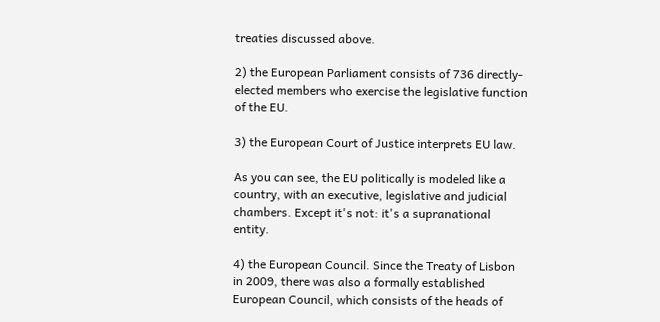treaties discussed above.

2) the European Parliament consists of 736 directly-elected members who exercise the legislative function of the EU.

3) the European Court of Justice interprets EU law.

As you can see, the EU politically is modeled like a country, with an executive, legislative and judicial chambers. Except it's not: it's a supranational entity.

4) the European Council. Since the Treaty of Lisbon in 2009, there was also a formally established European Council, which consists of the heads of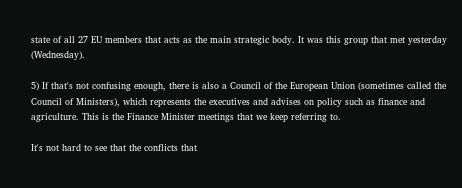state of all 27 EU members that acts as the main strategic body. It was this group that met yesterday (Wednesday).

5) If that's not confusing enough, there is also a Council of the European Union (sometimes called the Council of Ministers), which represents the executives and advises on policy such as finance and agriculture. This is the Finance Minister meetings that we keep referring to.

It's not hard to see that the conflicts that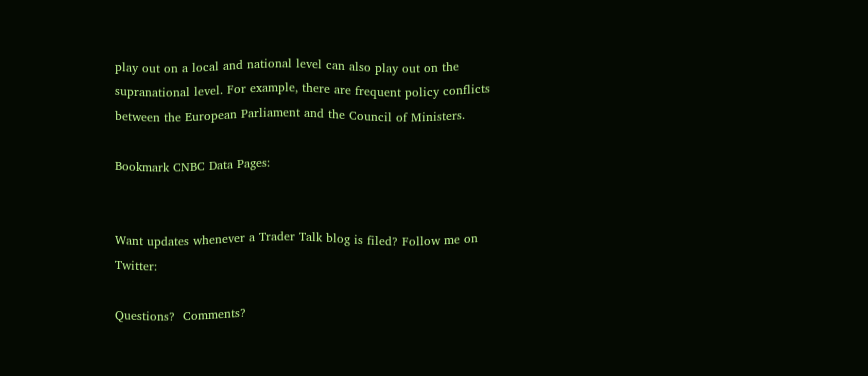play out on a local and national level can also play out on the supranational level. For example, there are frequent policy conflicts between the European Parliament and the Council of Ministers.

Bookmark CNBC Data Pages:


Want updates whenever a Trader Talk blog is filed? Follow me on Twitter:

Questions?  Comments?